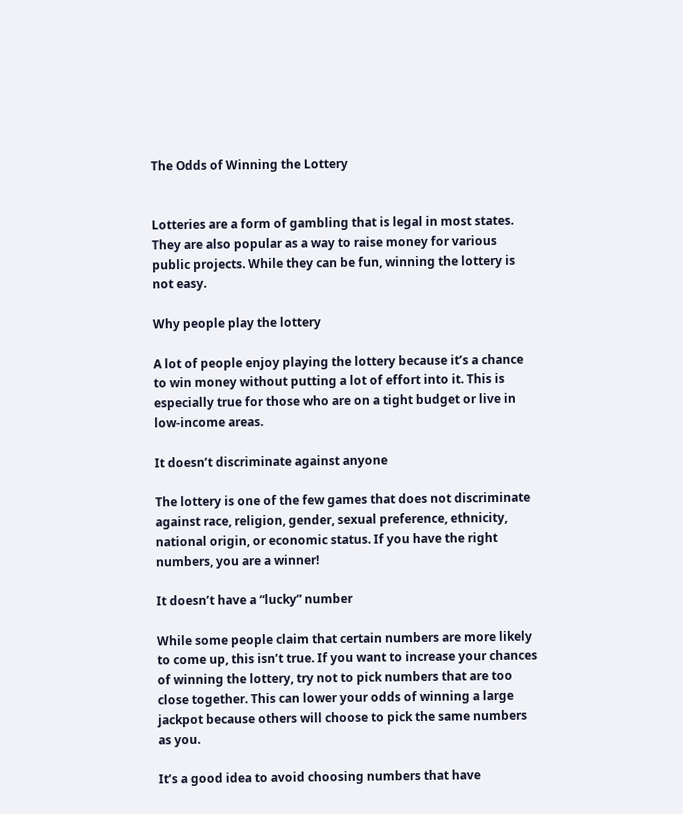The Odds of Winning the Lottery


Lotteries are a form of gambling that is legal in most states. They are also popular as a way to raise money for various public projects. While they can be fun, winning the lottery is not easy.

Why people play the lottery

A lot of people enjoy playing the lottery because it’s a chance to win money without putting a lot of effort into it. This is especially true for those who are on a tight budget or live in low-income areas.

It doesn’t discriminate against anyone

The lottery is one of the few games that does not discriminate against race, religion, gender, sexual preference, ethnicity, national origin, or economic status. If you have the right numbers, you are a winner!

It doesn’t have a “lucky” number

While some people claim that certain numbers are more likely to come up, this isn’t true. If you want to increase your chances of winning the lottery, try not to pick numbers that are too close together. This can lower your odds of winning a large jackpot because others will choose to pick the same numbers as you.

It’s a good idea to avoid choosing numbers that have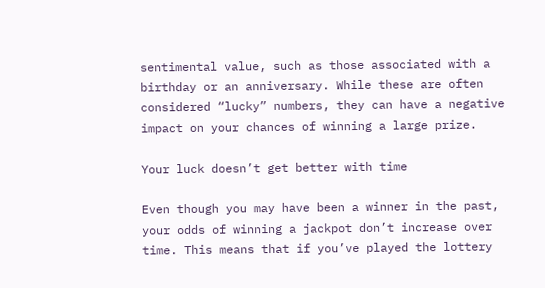sentimental value, such as those associated with a birthday or an anniversary. While these are often considered “lucky” numbers, they can have a negative impact on your chances of winning a large prize.

Your luck doesn’t get better with time

Even though you may have been a winner in the past, your odds of winning a jackpot don’t increase over time. This means that if you’ve played the lottery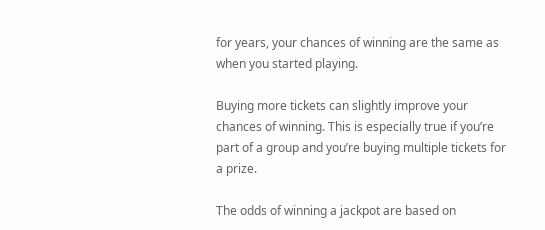for years, your chances of winning are the same as when you started playing.

Buying more tickets can slightly improve your chances of winning. This is especially true if you’re part of a group and you’re buying multiple tickets for a prize.

The odds of winning a jackpot are based on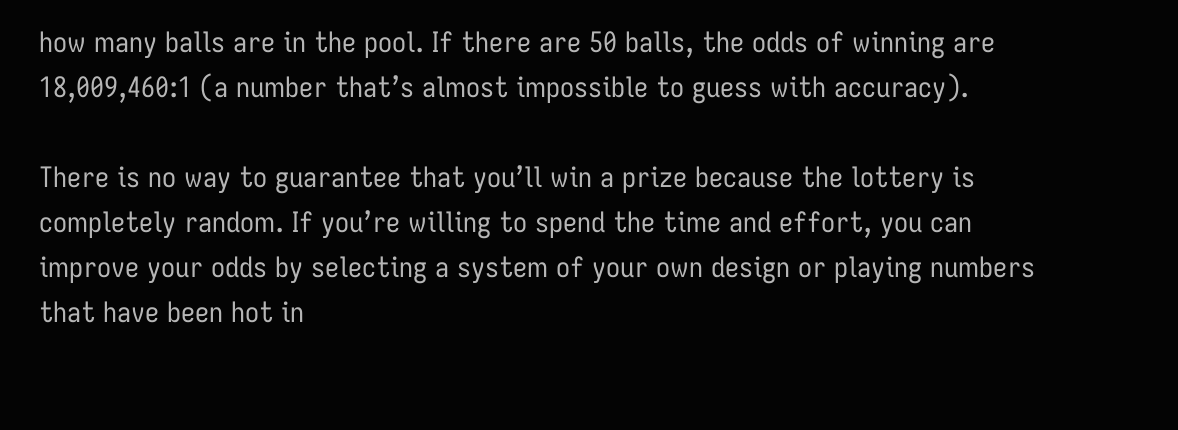how many balls are in the pool. If there are 50 balls, the odds of winning are 18,009,460:1 (a number that’s almost impossible to guess with accuracy).

There is no way to guarantee that you’ll win a prize because the lottery is completely random. If you’re willing to spend the time and effort, you can improve your odds by selecting a system of your own design or playing numbers that have been hot in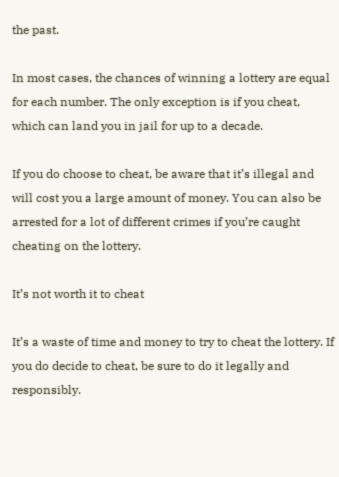the past.

In most cases, the chances of winning a lottery are equal for each number. The only exception is if you cheat, which can land you in jail for up to a decade.

If you do choose to cheat, be aware that it’s illegal and will cost you a large amount of money. You can also be arrested for a lot of different crimes if you’re caught cheating on the lottery.

It’s not worth it to cheat

It’s a waste of time and money to try to cheat the lottery. If you do decide to cheat, be sure to do it legally and responsibly.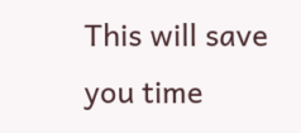This will save you time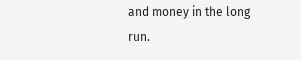and money in the long run.